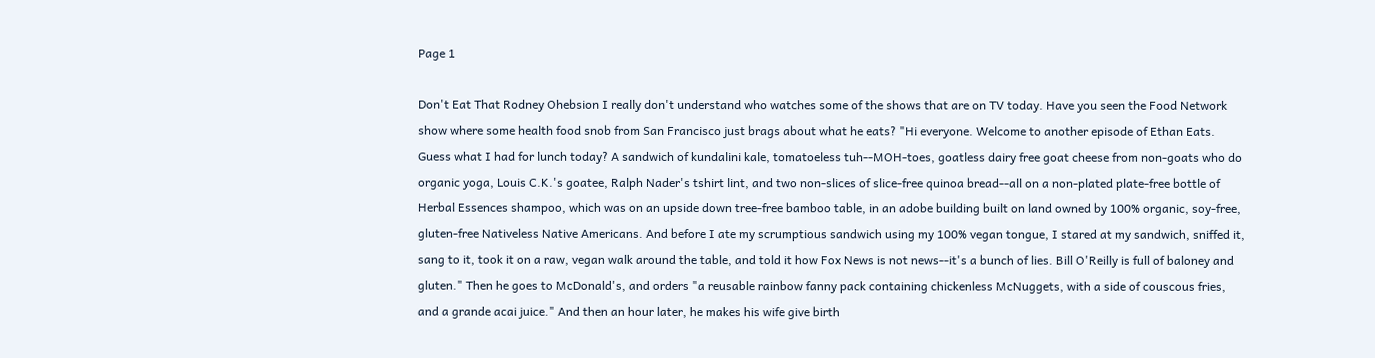Page 1

Don't Eat That Rodney Ohebsion I really don't understand who watches some of the shows that are on TV today. Have you seen the Food Network show where some health food snob from San Francisco just brags about what he eats? "Hi everyone. Welcome to another episode of Ethan Eats. Guess what I had for lunch today? A sandwich of kundalini kale, tomatoeless tuh--MOH-toes, goatless dairy free goat cheese from non-goats who do organic yoga, Louis C.K.'s goatee, Ralph Nader's tshirt lint, and two non-slices of slice-free quinoa bread--all on a non-plated plate-free bottle of Herbal Essences shampoo, which was on an upside down tree-free bamboo table, in an adobe building built on land owned by 100% organic, soy-free, gluten-free Nativeless Native Americans. And before I ate my scrumptious sandwich using my 100% vegan tongue, I stared at my sandwich, sniffed it, sang to it, took it on a raw, vegan walk around the table, and told it how Fox News is not news--it's a bunch of lies. Bill O'Reilly is full of baloney and gluten." Then he goes to McDonald's, and orders "a reusable rainbow fanny pack containing chickenless McNuggets, with a side of couscous fries, and a grande acai juice." And then an hour later, he makes his wife give birth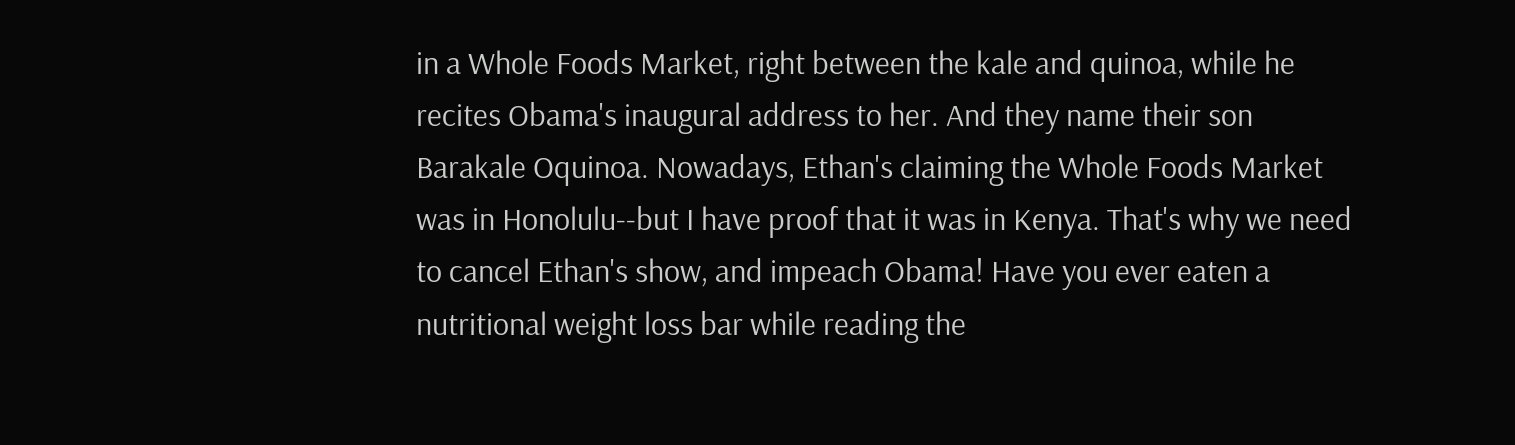in a Whole Foods Market, right between the kale and quinoa, while he recites Obama's inaugural address to her. And they name their son Barakale Oquinoa. Nowadays, Ethan's claiming the Whole Foods Market was in Honolulu--but I have proof that it was in Kenya. That's why we need to cancel Ethan's show, and impeach Obama! Have you ever eaten a nutritional weight loss bar while reading the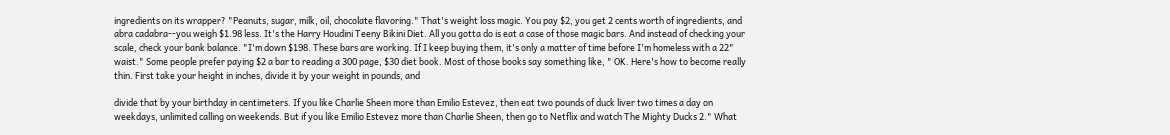ingredients on its wrapper? "Peanuts, sugar, milk, oil, chocolate flavoring." That's weight loss magic. You pay $2, you get 2 cents worth of ingredients, and abra cadabra--you weigh $1.98 less. It's the Harry Houdini Teeny Bikini Diet. All you gotta do is eat a case of those magic bars. And instead of checking your scale, check your bank balance. "I'm down $198. These bars are working. If I keep buying them, it's only a matter of time before I'm homeless with a 22" waist." Some people prefer paying $2 a bar to reading a 300 page, $30 diet book. Most of those books say something like, " OK. Here's how to become really thin. First take your height in inches, divide it by your weight in pounds, and

divide that by your birthday in centimeters. If you like Charlie Sheen more than Emilio Estevez, then eat two pounds of duck liver two times a day on weekdays, unlimited calling on weekends. But if you like Emilio Estevez more than Charlie Sheen, then go to Netflix and watch The Mighty Ducks 2." What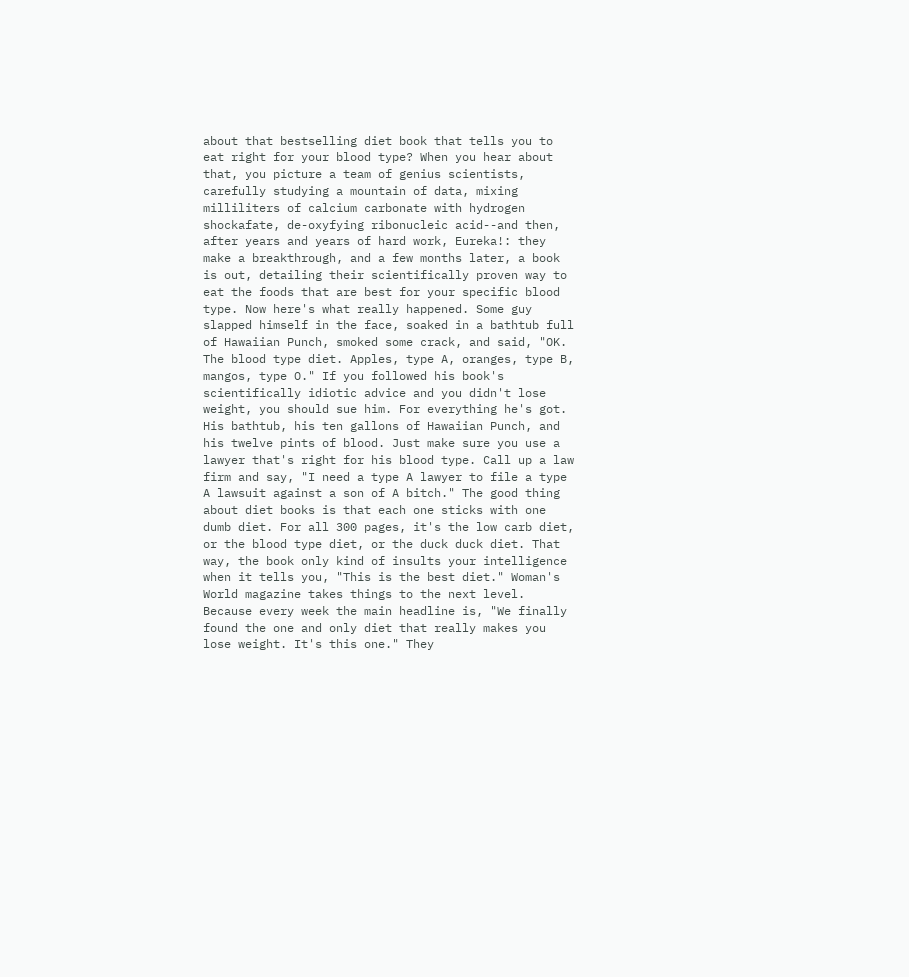about that bestselling diet book that tells you to eat right for your blood type? When you hear about that, you picture a team of genius scientists, carefully studying a mountain of data, mixing milliliters of calcium carbonate with hydrogen shockafate, de-oxyfying ribonucleic acid--and then, after years and years of hard work, Eureka!: they make a breakthrough, and a few months later, a book is out, detailing their scientifically proven way to eat the foods that are best for your specific blood type. Now here's what really happened. Some guy slapped himself in the face, soaked in a bathtub full of Hawaiian Punch, smoked some crack, and said, "OK. The blood type diet. Apples, type A, oranges, type B, mangos, type O." If you followed his book's scientifically idiotic advice and you didn't lose weight, you should sue him. For everything he's got. His bathtub, his ten gallons of Hawaiian Punch, and his twelve pints of blood. Just make sure you use a lawyer that's right for his blood type. Call up a law firm and say, "I need a type A lawyer to file a type A lawsuit against a son of A bitch." The good thing about diet books is that each one sticks with one dumb diet. For all 300 pages, it's the low carb diet, or the blood type diet, or the duck duck diet. That way, the book only kind of insults your intelligence when it tells you, "This is the best diet." Woman's World magazine takes things to the next level. Because every week the main headline is, "We finally found the one and only diet that really makes you lose weight. It's this one." They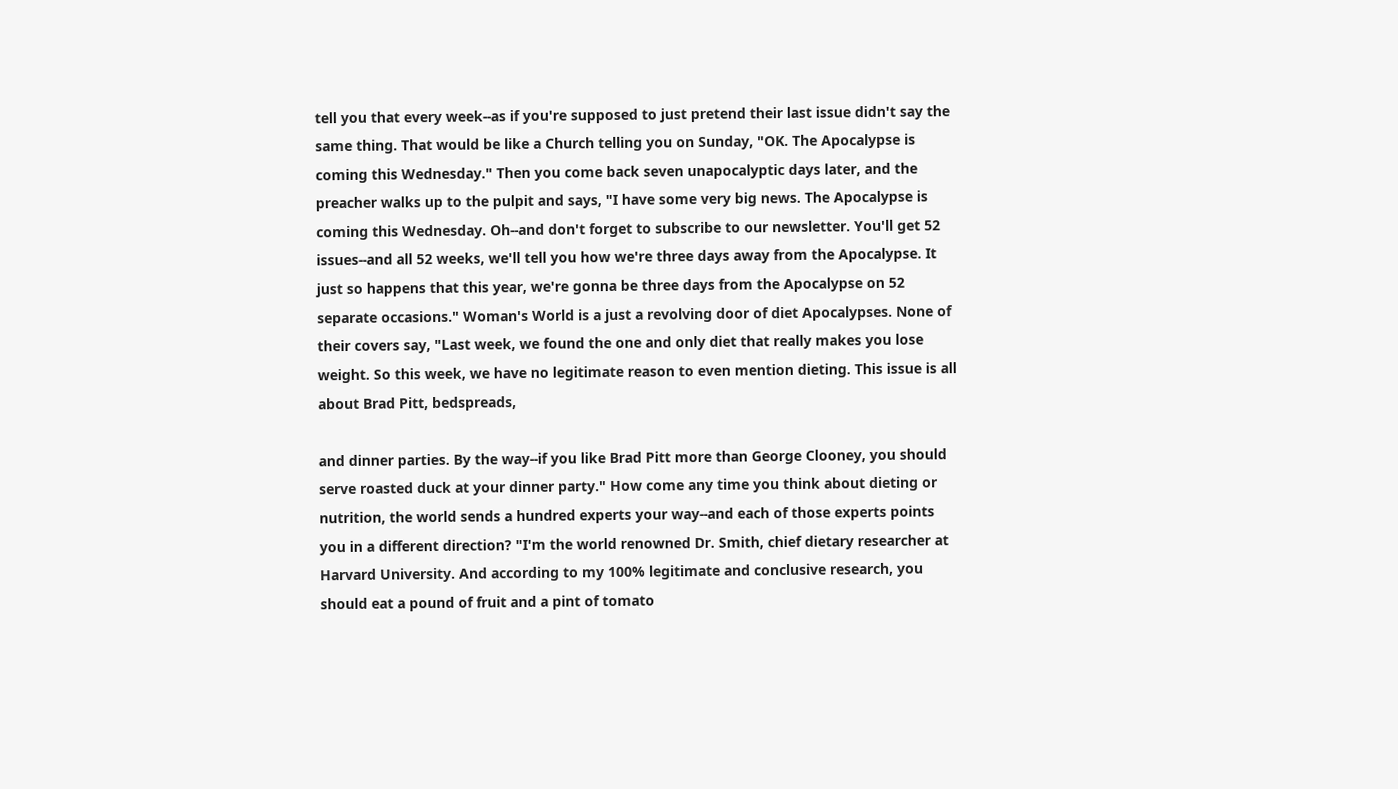tell you that every week--as if you're supposed to just pretend their last issue didn't say the same thing. That would be like a Church telling you on Sunday, "OK. The Apocalypse is coming this Wednesday." Then you come back seven unapocalyptic days later, and the preacher walks up to the pulpit and says, "I have some very big news. The Apocalypse is coming this Wednesday. Oh--and don't forget to subscribe to our newsletter. You'll get 52 issues--and all 52 weeks, we'll tell you how we're three days away from the Apocalypse. It just so happens that this year, we're gonna be three days from the Apocalypse on 52 separate occasions." Woman's World is a just a revolving door of diet Apocalypses. None of their covers say, "Last week, we found the one and only diet that really makes you lose weight. So this week, we have no legitimate reason to even mention dieting. This issue is all about Brad Pitt, bedspreads,

and dinner parties. By the way--if you like Brad Pitt more than George Clooney, you should serve roasted duck at your dinner party." How come any time you think about dieting or nutrition, the world sends a hundred experts your way--and each of those experts points you in a different direction? "I'm the world renowned Dr. Smith, chief dietary researcher at Harvard University. And according to my 100% legitimate and conclusive research, you should eat a pound of fruit and a pint of tomato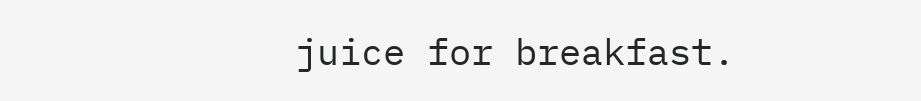juice for breakfast.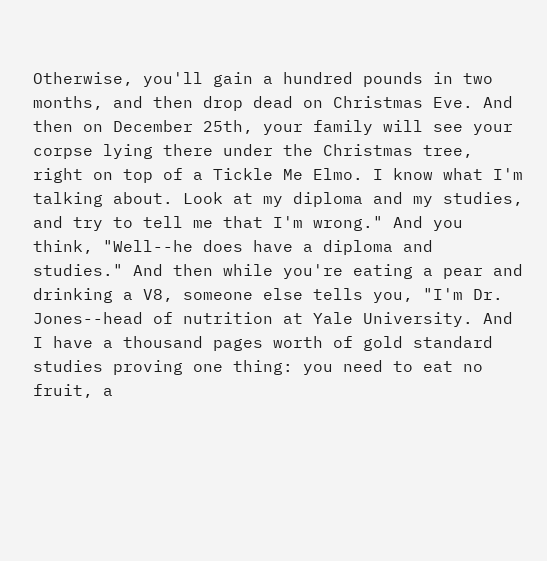Otherwise, you'll gain a hundred pounds in two months, and then drop dead on Christmas Eve. And then on December 25th, your family will see your corpse lying there under the Christmas tree, right on top of a Tickle Me Elmo. I know what I'm talking about. Look at my diploma and my studies, and try to tell me that I'm wrong." And you think, "Well--he does have a diploma and studies." And then while you're eating a pear and drinking a V8, someone else tells you, "I'm Dr. Jones--head of nutrition at Yale University. And I have a thousand pages worth of gold standard studies proving one thing: you need to eat no fruit, a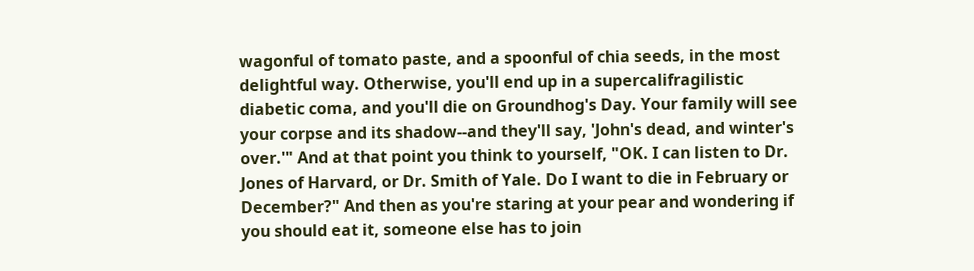wagonful of tomato paste, and a spoonful of chia seeds, in the most delightful way. Otherwise, you'll end up in a supercalifragilistic diabetic coma, and you'll die on Groundhog's Day. Your family will see your corpse and its shadow--and they'll say, 'John's dead, and winter's over.'" And at that point you think to yourself, "OK. I can listen to Dr. Jones of Harvard, or Dr. Smith of Yale. Do I want to die in February or December?" And then as you're staring at your pear and wondering if you should eat it, someone else has to join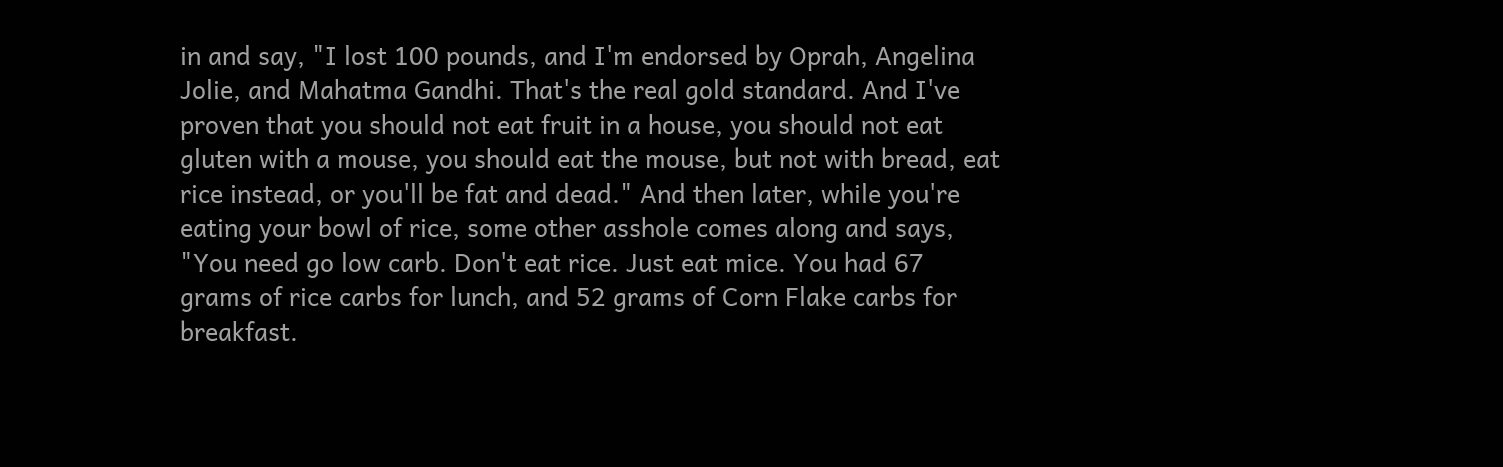in and say, "I lost 100 pounds, and I'm endorsed by Oprah, Angelina Jolie, and Mahatma Gandhi. That's the real gold standard. And I've proven that you should not eat fruit in a house, you should not eat gluten with a mouse, you should eat the mouse, but not with bread, eat rice instead, or you'll be fat and dead." And then later, while you're eating your bowl of rice, some other asshole comes along and says, "You need go low carb. Don't eat rice. Just eat mice. You had 67 grams of rice carbs for lunch, and 52 grams of Corn Flake carbs for breakfast.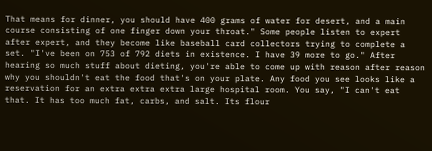That means for dinner, you should have 400 grams of water for desert, and a main course consisting of one finger down your throat." Some people listen to expert after expert, and they become like baseball card collectors trying to complete a set. "I've been on 753 of 792 diets in existence. I have 39 more to go." After hearing so much stuff about dieting, you're able to come up with reason after reason why you shouldn't eat the food that's on your plate. Any food you see looks like a reservation for an extra extra extra large hospital room. You say, "I can't eat that. It has too much fat, carbs, and salt. Its flour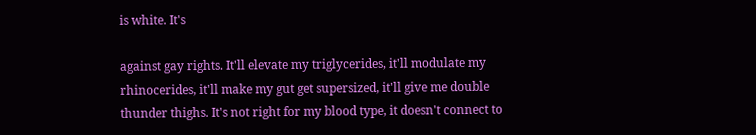is white. It's

against gay rights. It'll elevate my triglycerides, it'll modulate my rhinocerides, it'll make my gut get supersized, it'll give me double thunder thighs. It's not right for my blood type, it doesn't connect to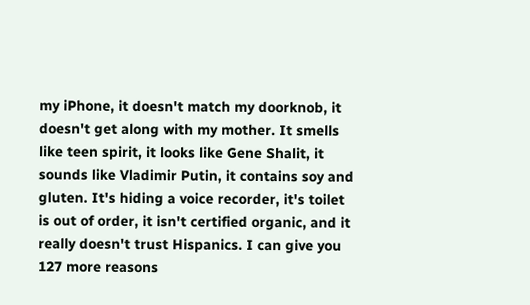my iPhone, it doesn't match my doorknob, it doesn't get along with my mother. It smells like teen spirit, it looks like Gene Shalit, it sounds like Vladimir Putin, it contains soy and gluten. It's hiding a voice recorder, it's toilet is out of order, it isn't certified organic, and it really doesn't trust Hispanics. I can give you 127 more reasons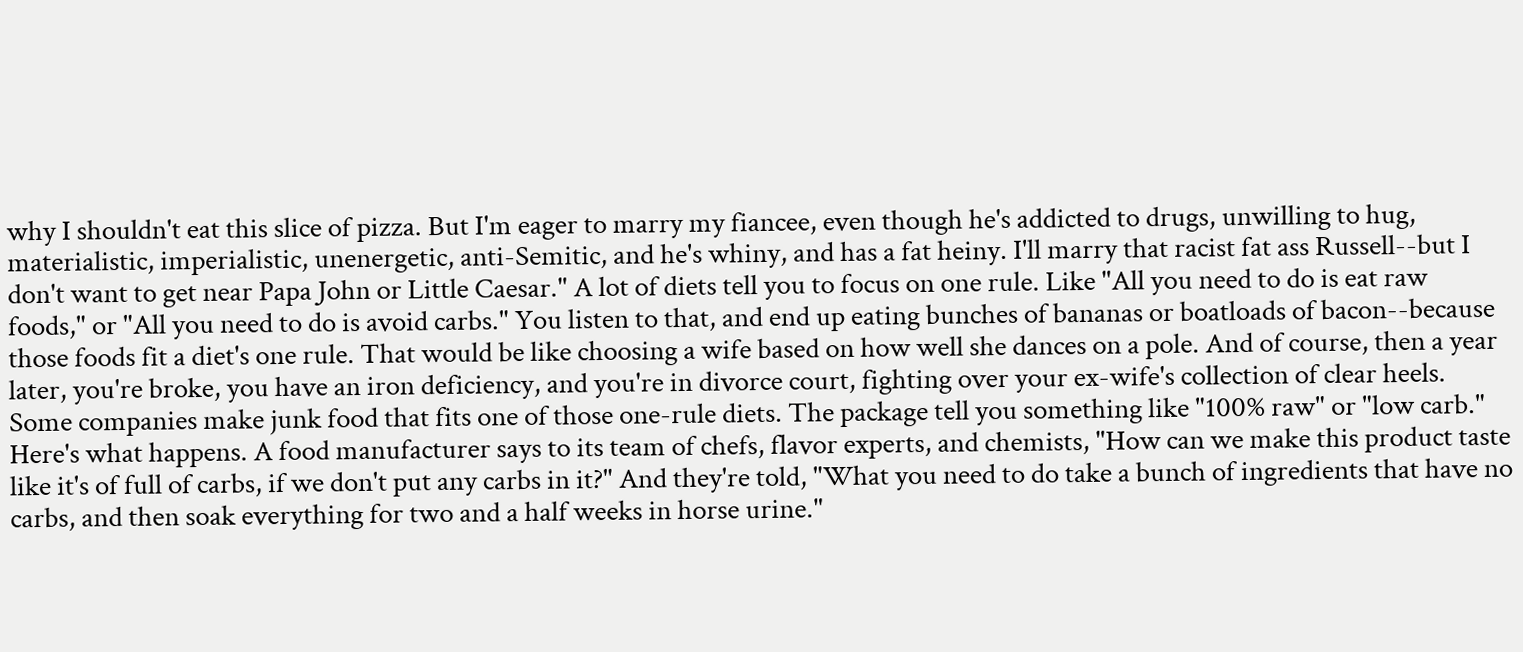why I shouldn't eat this slice of pizza. But I'm eager to marry my fiancee, even though he's addicted to drugs, unwilling to hug, materialistic, imperialistic, unenergetic, anti-Semitic, and he's whiny, and has a fat heiny. I'll marry that racist fat ass Russell--but I don't want to get near Papa John or Little Caesar." A lot of diets tell you to focus on one rule. Like "All you need to do is eat raw foods," or "All you need to do is avoid carbs." You listen to that, and end up eating bunches of bananas or boatloads of bacon--because those foods fit a diet's one rule. That would be like choosing a wife based on how well she dances on a pole. And of course, then a year later, you're broke, you have an iron deficiency, and you're in divorce court, fighting over your ex-wife's collection of clear heels. Some companies make junk food that fits one of those one-rule diets. The package tell you something like "100% raw" or "low carb." Here's what happens. A food manufacturer says to its team of chefs, flavor experts, and chemists, "How can we make this product taste like it's of full of carbs, if we don't put any carbs in it?" And they're told, "What you need to do take a bunch of ingredients that have no carbs, and then soak everything for two and a half weeks in horse urine."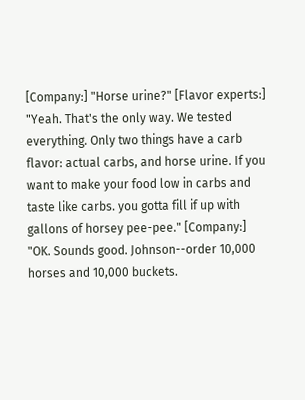[Company:] "Horse urine?" [Flavor experts:] "Yeah. That's the only way. We tested everything. Only two things have a carb flavor: actual carbs, and horse urine. If you want to make your food low in carbs and taste like carbs. you gotta fill if up with gallons of horsey pee-pee." [Company:] "OK. Sounds good. Johnson--order 10,000 horses and 10,000 buckets.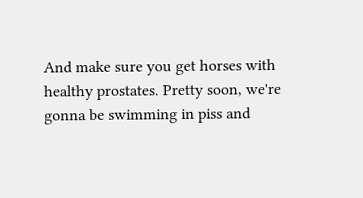And make sure you get horses with healthy prostates. Pretty soon, we're gonna be swimming in piss and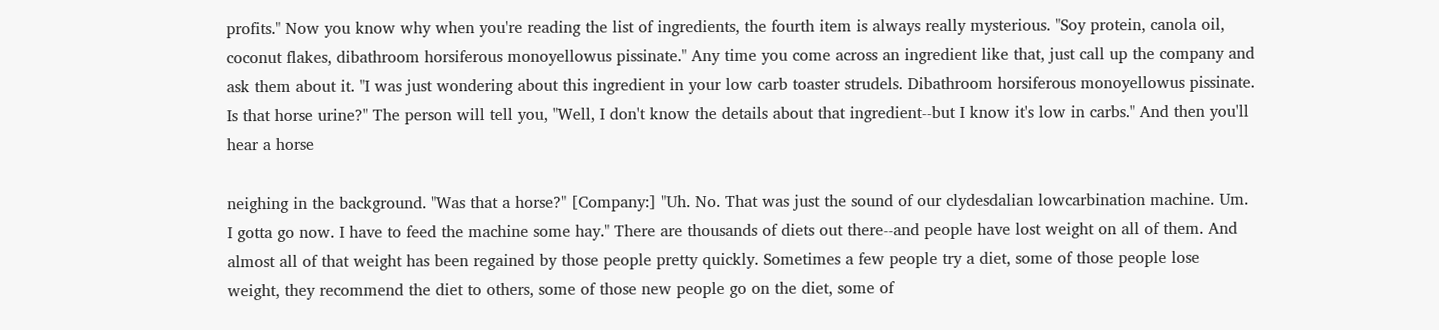profits." Now you know why when you're reading the list of ingredients, the fourth item is always really mysterious. "Soy protein, canola oil, coconut flakes, dibathroom horsiferous monoyellowus pissinate." Any time you come across an ingredient like that, just call up the company and ask them about it. "I was just wondering about this ingredient in your low carb toaster strudels. Dibathroom horsiferous monoyellowus pissinate. Is that horse urine?" The person will tell you, "Well, I don't know the details about that ingredient--but I know it's low in carbs." And then you'll hear a horse

neighing in the background. "Was that a horse?" [Company:] "Uh. No. That was just the sound of our clydesdalian lowcarbination machine. Um. I gotta go now. I have to feed the machine some hay." There are thousands of diets out there--and people have lost weight on all of them. And almost all of that weight has been regained by those people pretty quickly. Sometimes a few people try a diet, some of those people lose weight, they recommend the diet to others, some of those new people go on the diet, some of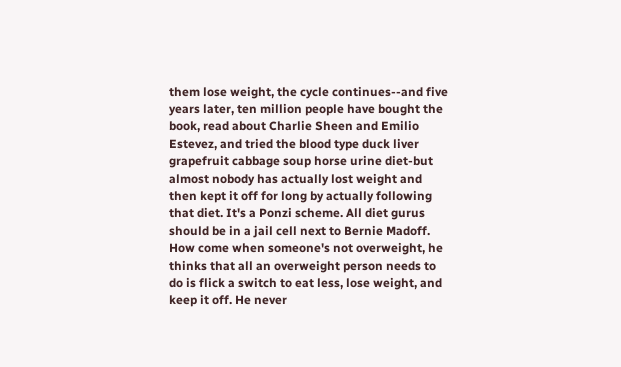them lose weight, the cycle continues--and five years later, ten million people have bought the book, read about Charlie Sheen and Emilio Estevez, and tried the blood type duck liver grapefruit cabbage soup horse urine diet-but almost nobody has actually lost weight and then kept it off for long by actually following that diet. It's a Ponzi scheme. All diet gurus should be in a jail cell next to Bernie Madoff. How come when someone's not overweight, he thinks that all an overweight person needs to do is flick a switch to eat less, lose weight, and keep it off. He never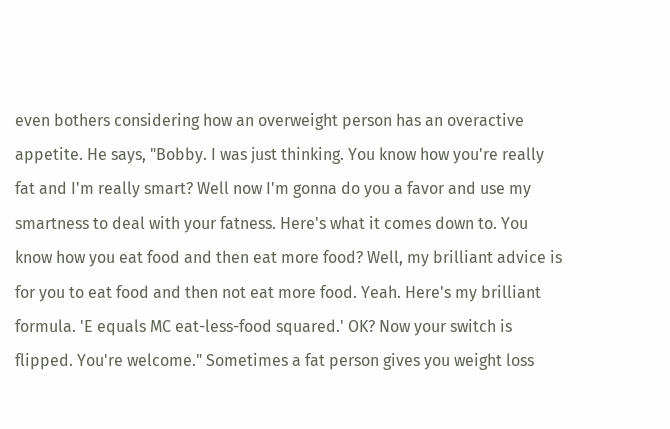even bothers considering how an overweight person has an overactive appetite. He says, "Bobby. I was just thinking. You know how you're really fat and I'm really smart? Well now I'm gonna do you a favor and use my smartness to deal with your fatness. Here's what it comes down to. You know how you eat food and then eat more food? Well, my brilliant advice is for you to eat food and then not eat more food. Yeah. Here's my brilliant formula. 'E equals MC eat-less-food squared.' OK? Now your switch is flipped. You're welcome." Sometimes a fat person gives you weight loss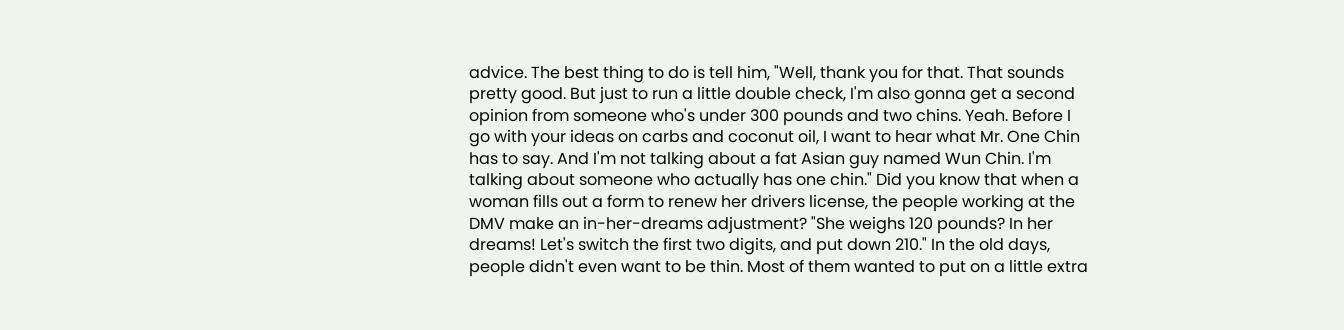advice. The best thing to do is tell him, "Well, thank you for that. That sounds pretty good. But just to run a little double check, I'm also gonna get a second opinion from someone who's under 300 pounds and two chins. Yeah. Before I go with your ideas on carbs and coconut oil, I want to hear what Mr. One Chin has to say. And I'm not talking about a fat Asian guy named Wun Chin. I'm talking about someone who actually has one chin." Did you know that when a woman fills out a form to renew her drivers license, the people working at the DMV make an in-her-dreams adjustment? "She weighs 120 pounds? In her dreams! Let's switch the first two digits, and put down 210." In the old days, people didn't even want to be thin. Most of them wanted to put on a little extra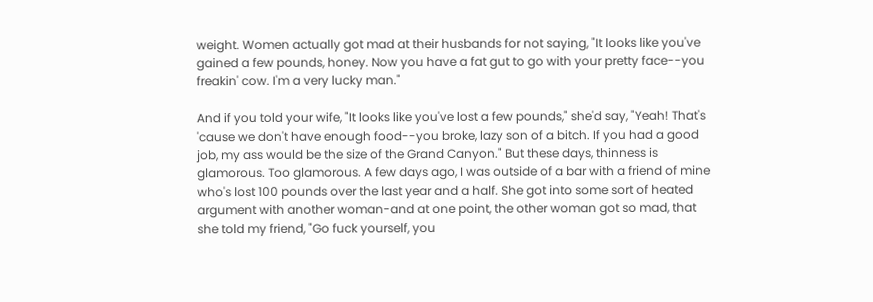weight. Women actually got mad at their husbands for not saying, "It looks like you've gained a few pounds, honey. Now you have a fat gut to go with your pretty face--you freakin' cow. I'm a very lucky man."

And if you told your wife, "It looks like you've lost a few pounds," she'd say, "Yeah! That's 'cause we don't have enough food--you broke, lazy son of a bitch. If you had a good job, my ass would be the size of the Grand Canyon." But these days, thinness is glamorous. Too glamorous. A few days ago, I was outside of a bar with a friend of mine who's lost 100 pounds over the last year and a half. She got into some sort of heated argument with another woman-and at one point, the other woman got so mad, that she told my friend, "Go fuck yourself, you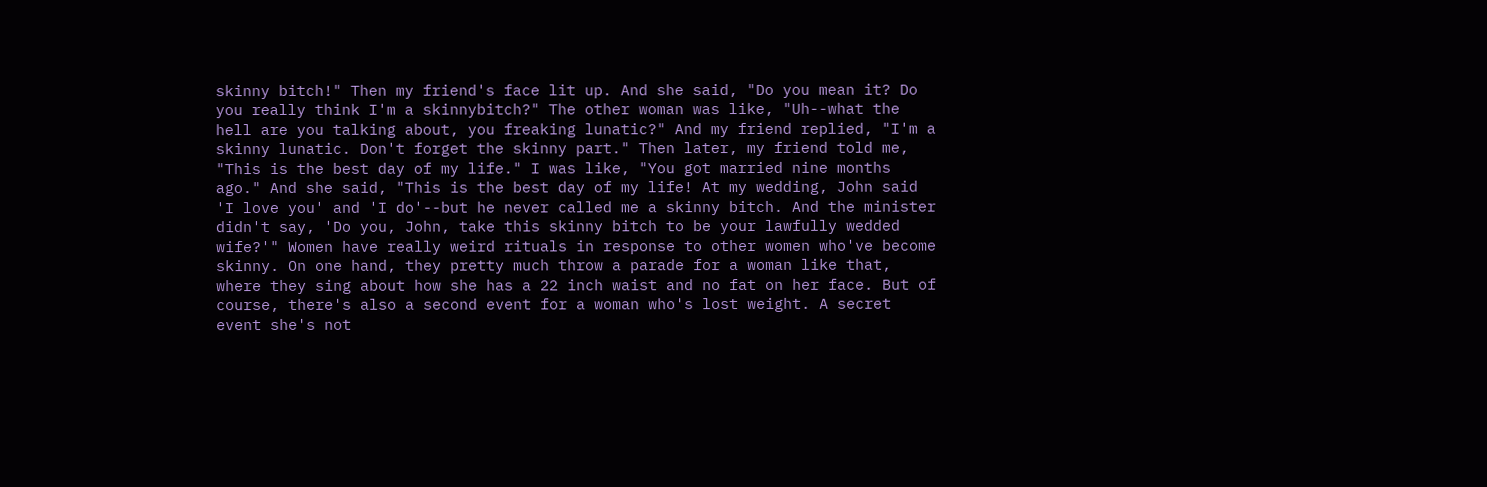skinny bitch!" Then my friend's face lit up. And she said, "Do you mean it? Do you really think I'm a skinnybitch?" The other woman was like, "Uh--what the hell are you talking about, you freaking lunatic?" And my friend replied, "I'm a skinny lunatic. Don't forget the skinny part." Then later, my friend told me, "This is the best day of my life." I was like, "You got married nine months ago." And she said, "This is the best day of my life! At my wedding, John said 'I love you' and 'I do'--but he never called me a skinny bitch. And the minister didn't say, 'Do you, John, take this skinny bitch to be your lawfully wedded wife?'" Women have really weird rituals in response to other women who've become skinny. On one hand, they pretty much throw a parade for a woman like that, where they sing about how she has a 22 inch waist and no fat on her face. But of course, there's also a second event for a woman who's lost weight. A secret event she's not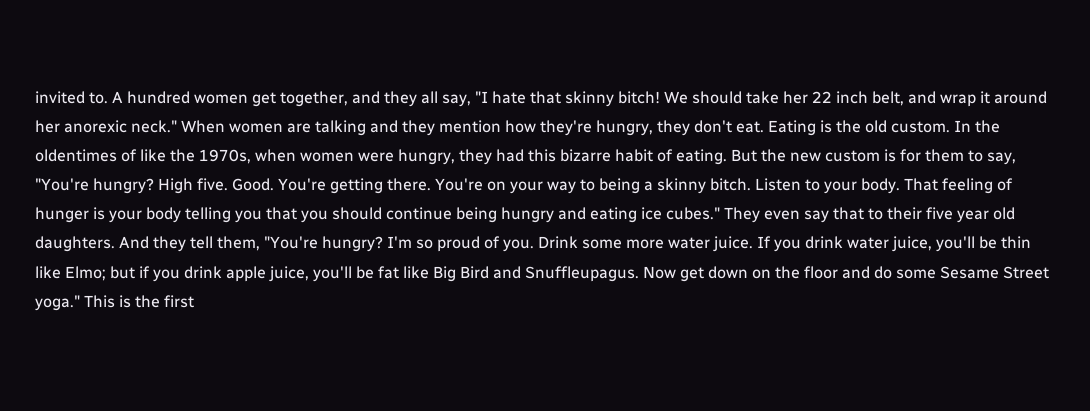invited to. A hundred women get together, and they all say, "I hate that skinny bitch! We should take her 22 inch belt, and wrap it around her anorexic neck." When women are talking and they mention how they're hungry, they don't eat. Eating is the old custom. In the oldentimes of like the 1970s, when women were hungry, they had this bizarre habit of eating. But the new custom is for them to say, "You're hungry? High five. Good. You're getting there. You're on your way to being a skinny bitch. Listen to your body. That feeling of hunger is your body telling you that you should continue being hungry and eating ice cubes." They even say that to their five year old daughters. And they tell them, "You're hungry? I'm so proud of you. Drink some more water juice. If you drink water juice, you'll be thin like Elmo; but if you drink apple juice, you'll be fat like Big Bird and Snuffleupagus. Now get down on the floor and do some Sesame Street yoga." This is the first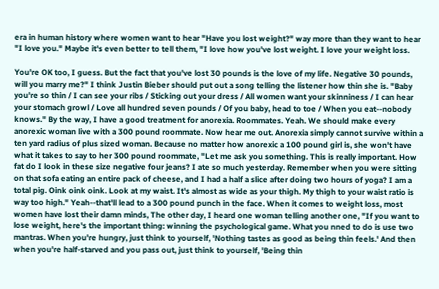era in human history where women want to hear "Have you lost weight?" way more than they want to hear "I love you." Maybe it's even better to tell them, "I love how you've lost weight. I love your weight loss.

You're OK too, I guess. But the fact that you've lost 30 pounds is the love of my life. Negative 30 pounds, will you marry me?" I think Justin Bieber should put out a song telling the listener how thin she is. "Baby you're so thin / I can see your ribs / Sticking out your dress / All women want your skinniness / I can hear your stomach growl / Love all hundred seven pounds / Of you baby, head to toe / When you eat--nobody knows." By the way, I have a good treatment for anorexia. Roommates. Yeah. We should make every anorexic woman live with a 300 pound roommate. Now hear me out. Anorexia simply cannot survive within a ten yard radius of plus sized woman. Because no matter how anorexic a 100 pound girl is, she won't have what it takes to say to her 300 pound roommate, "Let me ask you something. This is really important. How fat do I look in these size negative four jeans? I ate so much yesterday. Remember when you were sitting on that sofa eating an entire pack of cheese, and I had a half a slice after doing two hours of yoga? I am a total pig. Oink oink oink. Look at my waist. It's almost as wide as your thigh. My thigh to your waist ratio is way too high." Yeah--that'll lead to a 300 pound punch in the face. When it comes to weight loss, most women have lost their damn minds, The other day, I heard one woman telling another one, "If you want to lose weight, here's the important thing: winning the psychological game. What you nned to do is use two mantras. When you're hungry, just think to yourself, 'Nothing tastes as good as being thin feels.' And then when you're half-starved and you pass out, just think to yourself, 'Being thin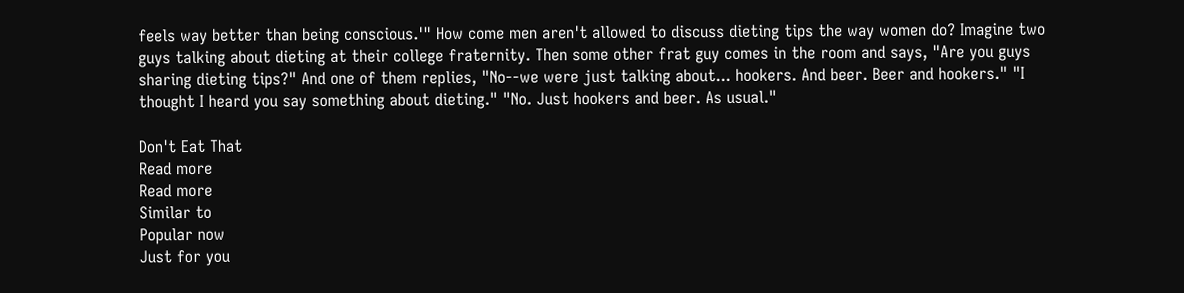feels way better than being conscious.'" How come men aren't allowed to discuss dieting tips the way women do? Imagine two guys talking about dieting at their college fraternity. Then some other frat guy comes in the room and says, "Are you guys sharing dieting tips?" And one of them replies, "No--we were just talking about... hookers. And beer. Beer and hookers." "I thought I heard you say something about dieting." "No. Just hookers and beer. As usual."

Don't Eat That
Read more
Read more
Similar to
Popular now
Just for you